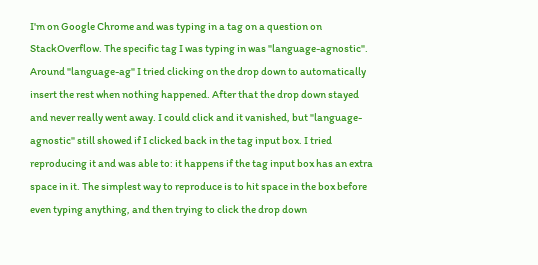I'm on Google Chrome and was typing in a tag on a question on StackOverflow. The specific tag I was typing in was "language-agnostic". Around "language-ag" I tried clicking on the drop down to automatically insert the rest when nothing happened. After that the drop down stayed and never really went away. I could click and it vanished, but "language-agnostic" still showed if I clicked back in the tag input box. I tried reproducing it and was able to: it happens if the tag input box has an extra space in it. The simplest way to reproduce is to hit space in the box before even typing anything, and then trying to click the drop down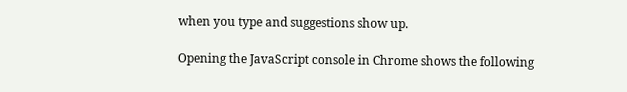when you type and suggestions show up.

Opening the JavaScript console in Chrome shows the following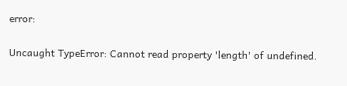error:

Uncaught TypeError: Cannot read property 'length' of undefined.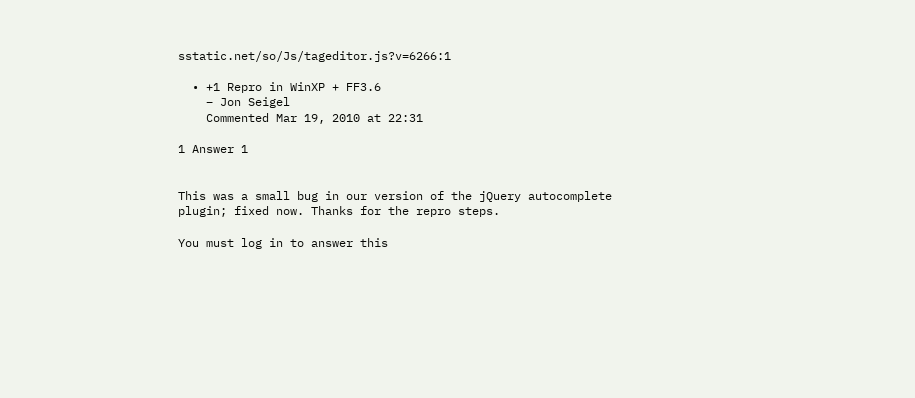sstatic.net/so/Js/tageditor.js?v=6266:1

  • +1 Repro in WinXP + FF3.6
    – Jon Seigel
    Commented Mar 19, 2010 at 22:31

1 Answer 1


This was a small bug in our version of the jQuery autocomplete plugin; fixed now. Thanks for the repro steps.

You must log in to answer this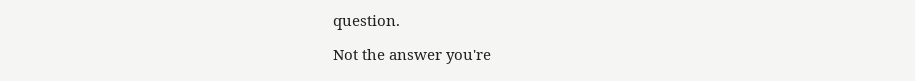question.

Not the answer you're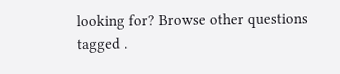looking for? Browse other questions tagged .